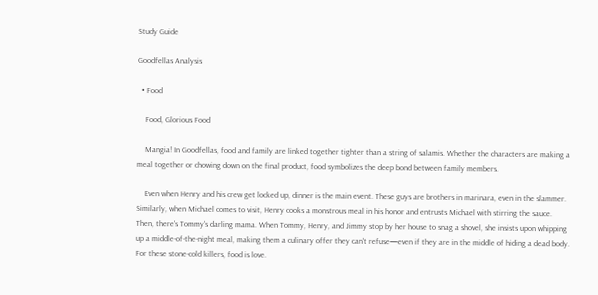Study Guide

Goodfellas Analysis

  • Food

    Food, Glorious Food

    Mangia! In Goodfellas, food and family are linked together tighter than a string of salamis. Whether the characters are making a meal together or chowing down on the final product, food symbolizes the deep bond between family members.

    Even when Henry and his crew get locked up, dinner is the main event. These guys are brothers in marinara, even in the slammer. Similarly, when Michael comes to visit, Henry cooks a monstrous meal in his honor and entrusts Michael with stirring the sauce. Then, there's Tommy's darling mama. When Tommy, Henry, and Jimmy stop by her house to snag a shovel, she insists upon whipping up a middle-of-the-night meal, making them a culinary offer they can't refuse—even if they are in the middle of hiding a dead body. For these stone-cold killers, food is love.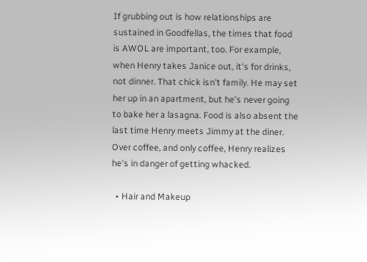If grubbing out is how relationships are sustained in Goodfellas, the times that food is AWOL are important, too. For example, when Henry takes Janice out, it's for drinks, not dinner. That chick isn't family. He may set her up in an apartment, but he's never going to bake her a lasagna. Food is also absent the last time Henry meets Jimmy at the diner. Over coffee, and only coffee, Henry realizes he's in danger of getting whacked.

  • Hair and Makeup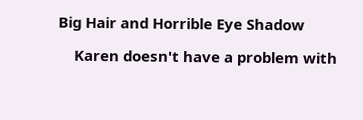Big Hair and Horrible Eye Shadow

    Karen doesn't have a problem with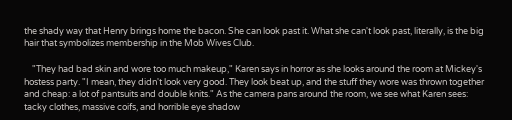the shady way that Henry brings home the bacon. She can look past it. What she can't look past, literally, is the big hair that symbolizes membership in the Mob Wives Club.

    "They had bad skin and wore too much makeup," Karen says in horror as she looks around the room at Mickey's hostess party. "I mean, they didn't look very good. They look beat up, and the stuff they wore was thrown together and cheap: a lot of pantsuits and double knits." As the camera pans around the room, we see what Karen sees: tacky clothes, massive coifs, and horrible eye shadow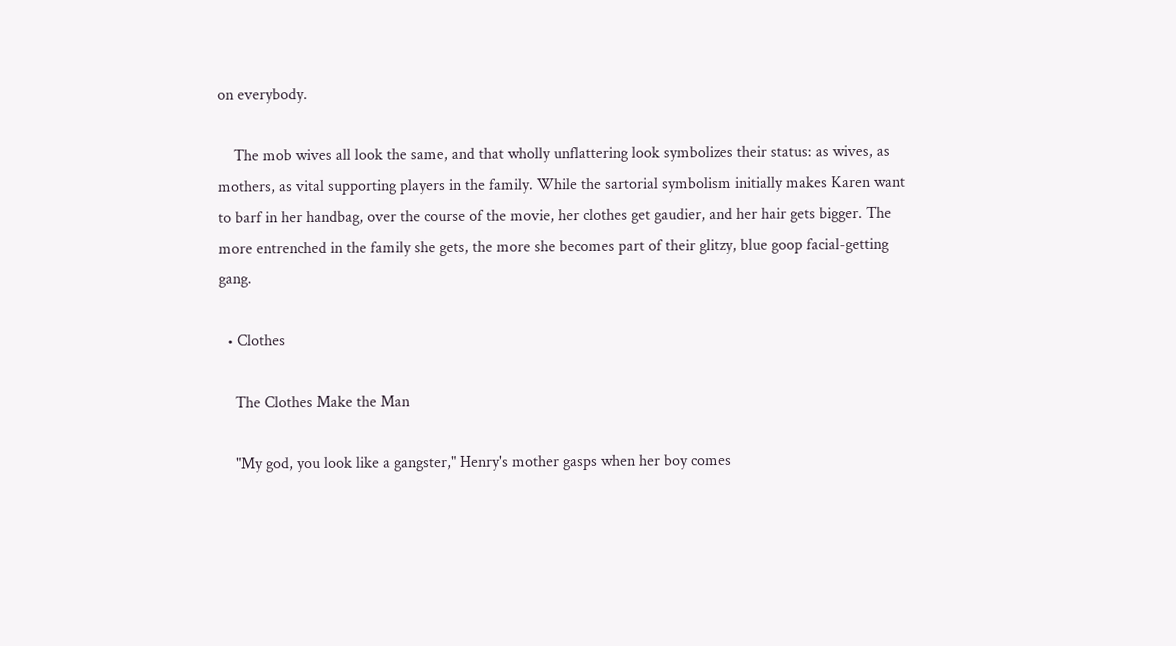on everybody.

    The mob wives all look the same, and that wholly unflattering look symbolizes their status: as wives, as mothers, as vital supporting players in the family. While the sartorial symbolism initially makes Karen want to barf in her handbag, over the course of the movie, her clothes get gaudier, and her hair gets bigger. The more entrenched in the family she gets, the more she becomes part of their glitzy, blue goop facial-getting gang.

  • Clothes

    The Clothes Make the Man

    "My god, you look like a gangster," Henry's mother gasps when her boy comes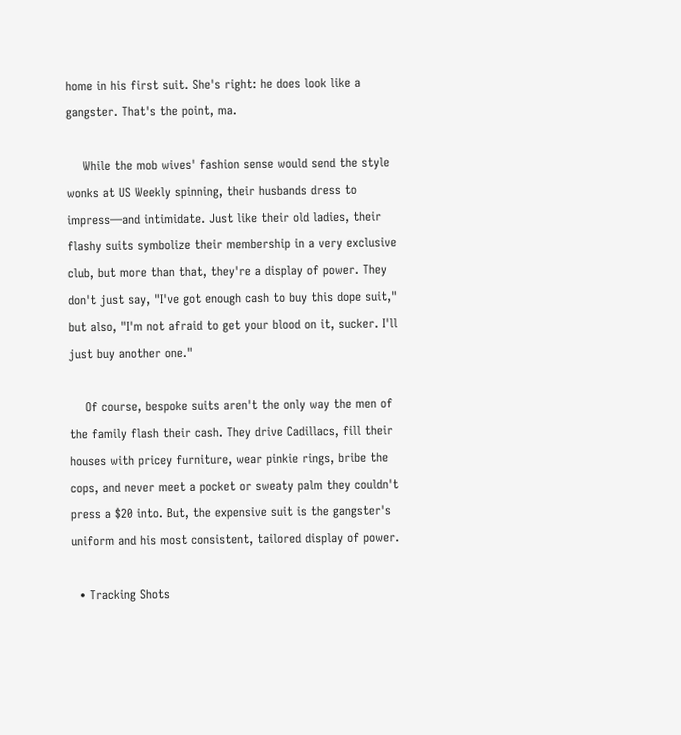home in his first suit. She's right: he does look like a gangster. That's the point, ma.

    While the mob wives' fashion sense would send the style wonks at US Weekly spinning, their husbands dress to impress—and intimidate. Just like their old ladies, their flashy suits symbolize their membership in a very exclusive club, but more than that, they're a display of power. They don't just say, "I've got enough cash to buy this dope suit," but also, "I'm not afraid to get your blood on it, sucker. I'll just buy another one."

    Of course, bespoke suits aren't the only way the men of the family flash their cash. They drive Cadillacs, fill their houses with pricey furniture, wear pinkie rings, bribe the cops, and never meet a pocket or sweaty palm they couldn't press a $20 into. But, the expensive suit is the gangster's uniform and his most consistent, tailored display of power.

  • Tracking Shots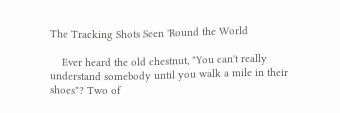The Tracking Shots Seen 'Round the World

    Ever heard the old chestnut, "You can't really understand somebody until you walk a mile in their shoes"? Two of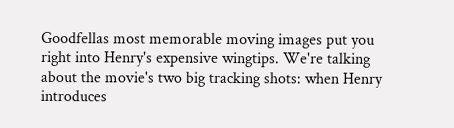Goodfellas most memorable moving images put you right into Henry's expensive wingtips. We're talking about the movie's two big tracking shots: when Henry introduces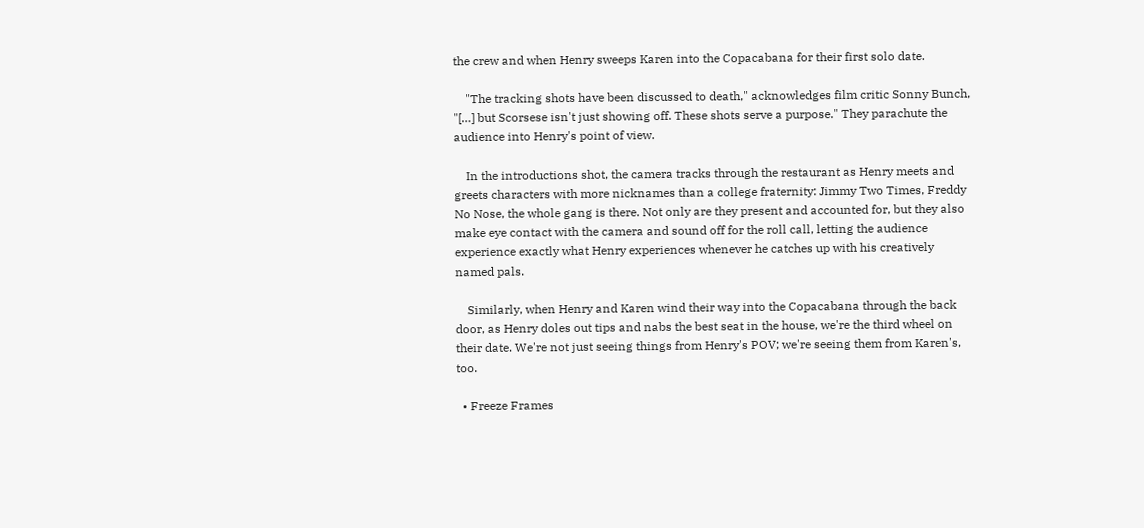the crew and when Henry sweeps Karen into the Copacabana for their first solo date.

    "The tracking shots have been discussed to death," acknowledges film critic Sonny Bunch, "[…] but Scorsese isn't just showing off. These shots serve a purpose." They parachute the audience into Henry's point of view.

    In the introductions shot, the camera tracks through the restaurant as Henry meets and greets characters with more nicknames than a college fraternity: Jimmy Two Times, Freddy No Nose, the whole gang is there. Not only are they present and accounted for, but they also make eye contact with the camera and sound off for the roll call, letting the audience experience exactly what Henry experiences whenever he catches up with his creatively named pals.

    Similarly, when Henry and Karen wind their way into the Copacabana through the back door, as Henry doles out tips and nabs the best seat in the house, we're the third wheel on their date. We're not just seeing things from Henry's POV; we're seeing them from Karen's, too.

  • Freeze Frames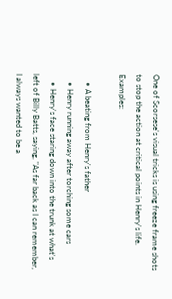One of Scorsese's visual tricks is using freeze frame shots to stop the action at critical points in Henry's life. Examples:

    • A beating from Henry's father
    • Henry running away after torching some cars
    • Henry's face staring down into the trunk at what's left of Billy Batts, saying, "As far back as I can remember, I always wanted to be a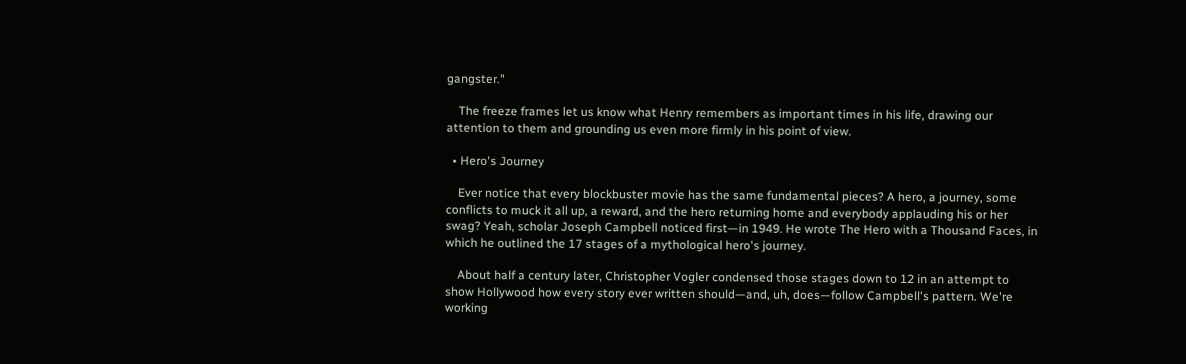gangster."

    The freeze frames let us know what Henry remembers as important times in his life, drawing our attention to them and grounding us even more firmly in his point of view.

  • Hero's Journey

    Ever notice that every blockbuster movie has the same fundamental pieces? A hero, a journey, some conflicts to muck it all up, a reward, and the hero returning home and everybody applauding his or her swag? Yeah, scholar Joseph Campbell noticed first—in 1949. He wrote The Hero with a Thousand Faces, in which he outlined the 17 stages of a mythological hero's journey.

    About half a century later, Christopher Vogler condensed those stages down to 12 in an attempt to show Hollywood how every story ever written should—and, uh, does—follow Campbell's pattern. We're working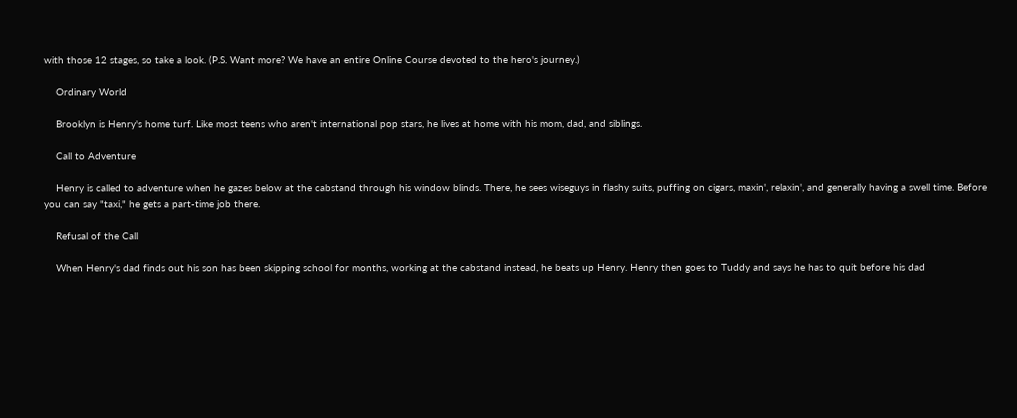with those 12 stages, so take a look. (P.S. Want more? We have an entire Online Course devoted to the hero's journey.)

    Ordinary World

    Brooklyn is Henry's home turf. Like most teens who aren't international pop stars, he lives at home with his mom, dad, and siblings.

    Call to Adventure

    Henry is called to adventure when he gazes below at the cabstand through his window blinds. There, he sees wiseguys in flashy suits, puffing on cigars, maxin', relaxin', and generally having a swell time. Before you can say "taxi," he gets a part-time job there.

    Refusal of the Call

    When Henry's dad finds out his son has been skipping school for months, working at the cabstand instead, he beats up Henry. Henry then goes to Tuddy and says he has to quit before his dad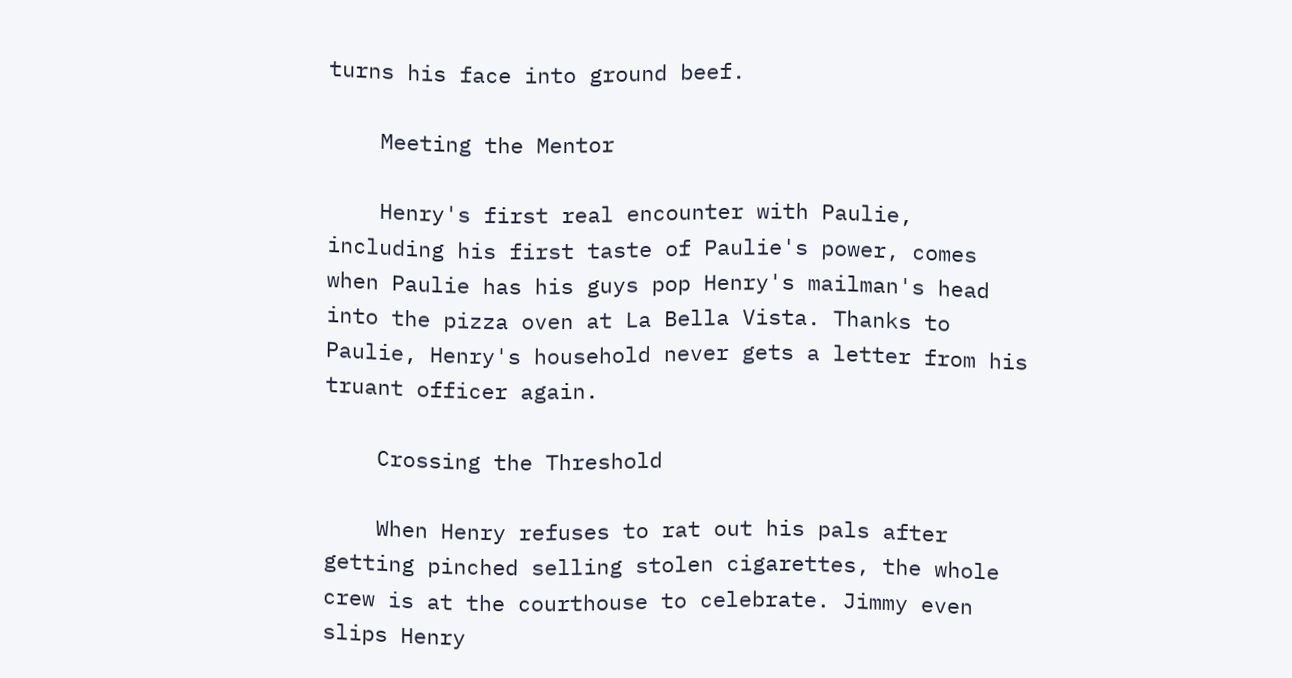turns his face into ground beef.

    Meeting the Mentor

    Henry's first real encounter with Paulie, including his first taste of Paulie's power, comes when Paulie has his guys pop Henry's mailman's head into the pizza oven at La Bella Vista. Thanks to Paulie, Henry's household never gets a letter from his truant officer again.

    Crossing the Threshold

    When Henry refuses to rat out his pals after getting pinched selling stolen cigarettes, the whole crew is at the courthouse to celebrate. Jimmy even slips Henry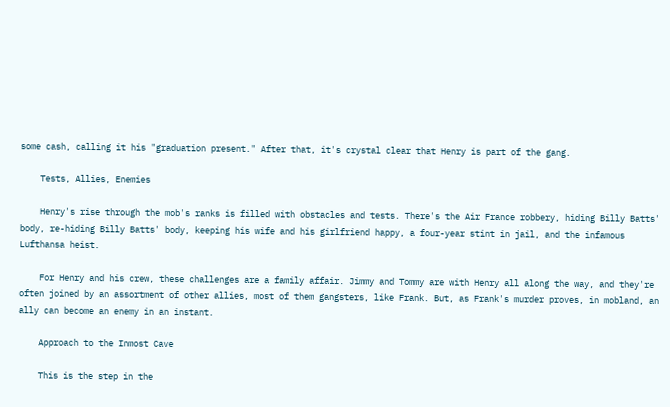some cash, calling it his "graduation present." After that, it's crystal clear that Henry is part of the gang.

    Tests, Allies, Enemies

    Henry's rise through the mob's ranks is filled with obstacles and tests. There's the Air France robbery, hiding Billy Batts' body, re-hiding Billy Batts' body, keeping his wife and his girlfriend happy, a four-year stint in jail, and the infamous Lufthansa heist.

    For Henry and his crew, these challenges are a family affair. Jimmy and Tommy are with Henry all along the way, and they're often joined by an assortment of other allies, most of them gangsters, like Frank. But, as Frank's murder proves, in mobland, an ally can become an enemy in an instant.

    Approach to the Inmost Cave

    This is the step in the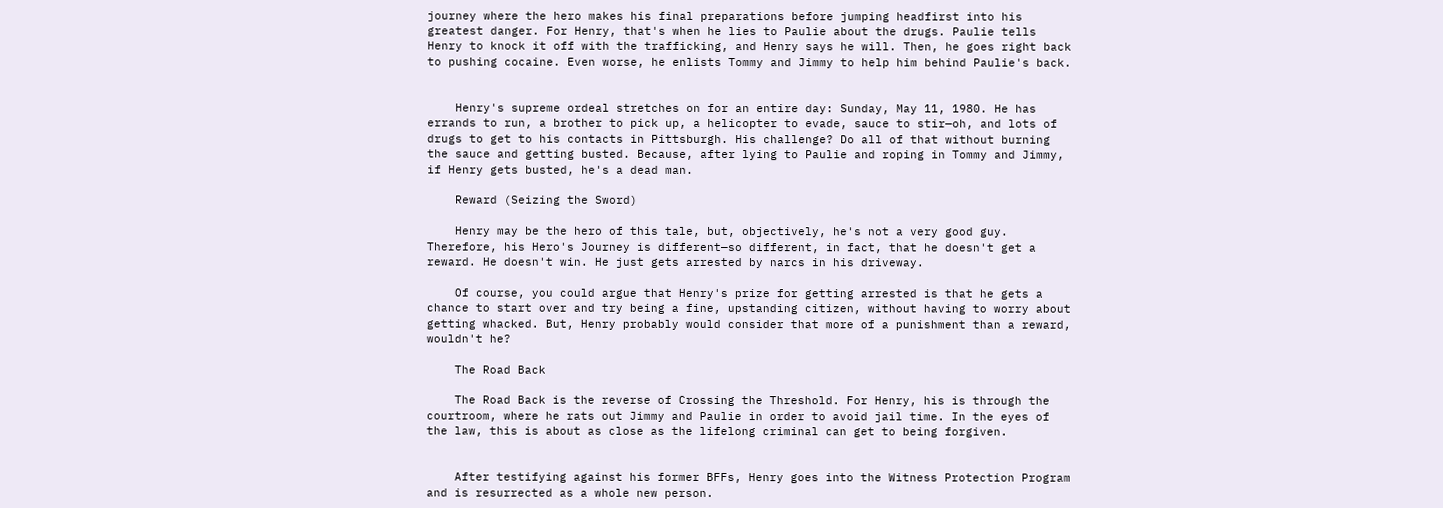journey where the hero makes his final preparations before jumping headfirst into his greatest danger. For Henry, that's when he lies to Paulie about the drugs. Paulie tells Henry to knock it off with the trafficking, and Henry says he will. Then, he goes right back to pushing cocaine. Even worse, he enlists Tommy and Jimmy to help him behind Paulie's back.


    Henry's supreme ordeal stretches on for an entire day: Sunday, May 11, 1980. He has errands to run, a brother to pick up, a helicopter to evade, sauce to stir—oh, and lots of drugs to get to his contacts in Pittsburgh. His challenge? Do all of that without burning the sauce and getting busted. Because, after lying to Paulie and roping in Tommy and Jimmy, if Henry gets busted, he's a dead man.

    Reward (Seizing the Sword)

    Henry may be the hero of this tale, but, objectively, he's not a very good guy. Therefore, his Hero's Journey is different—so different, in fact, that he doesn't get a reward. He doesn't win. He just gets arrested by narcs in his driveway.

    Of course, you could argue that Henry's prize for getting arrested is that he gets a chance to start over and try being a fine, upstanding citizen, without having to worry about getting whacked. But, Henry probably would consider that more of a punishment than a reward, wouldn't he?

    The Road Back

    The Road Back is the reverse of Crossing the Threshold. For Henry, his is through the courtroom, where he rats out Jimmy and Paulie in order to avoid jail time. In the eyes of the law, this is about as close as the lifelong criminal can get to being forgiven.


    After testifying against his former BFFs, Henry goes into the Witness Protection Program and is resurrected as a whole new person.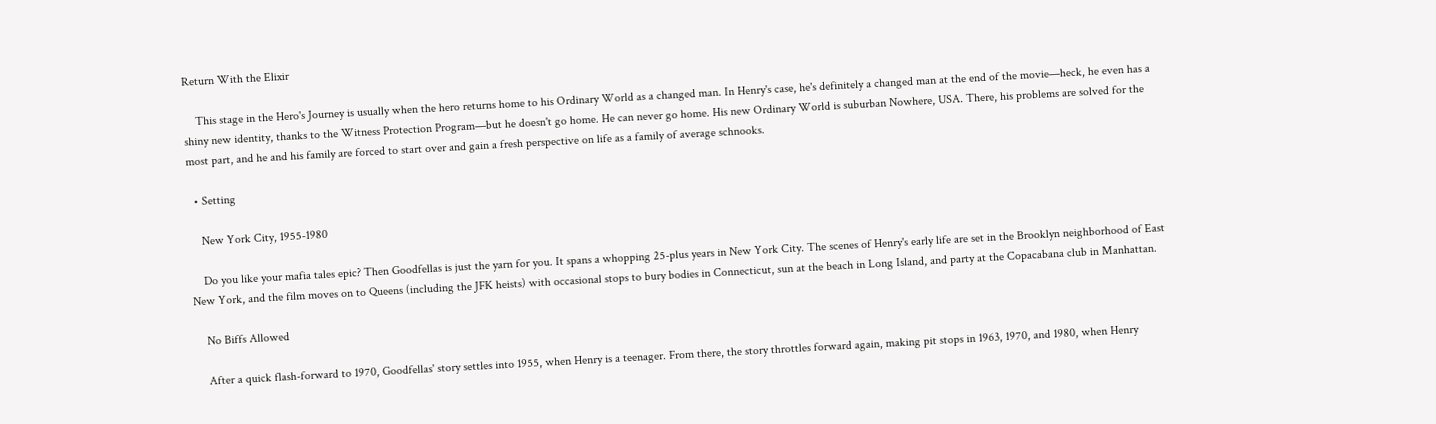Return With the Elixir

    This stage in the Hero's Journey is usually when the hero returns home to his Ordinary World as a changed man. In Henry's case, he's definitely a changed man at the end of the movie—heck, he even has a shiny new identity, thanks to the Witness Protection Program—but he doesn't go home. He can never go home. His new Ordinary World is suburban Nowhere, USA. There, his problems are solved for the most part, and he and his family are forced to start over and gain a fresh perspective on life as a family of average schnooks.

  • Setting

    New York City, 1955-1980

    Do you like your mafia tales epic? Then Goodfellas is just the yarn for you. It spans a whopping 25-plus years in New York City. The scenes of Henry's early life are set in the Brooklyn neighborhood of East New York, and the film moves on to Queens (including the JFK heists) with occasional stops to bury bodies in Connecticut, sun at the beach in Long Island, and party at the Copacabana club in Manhattan.

    No Biffs Allowed

    After a quick flash-forward to 1970, Goodfellas' story settles into 1955, when Henry is a teenager. From there, the story throttles forward again, making pit stops in 1963, 1970, and 1980, when Henry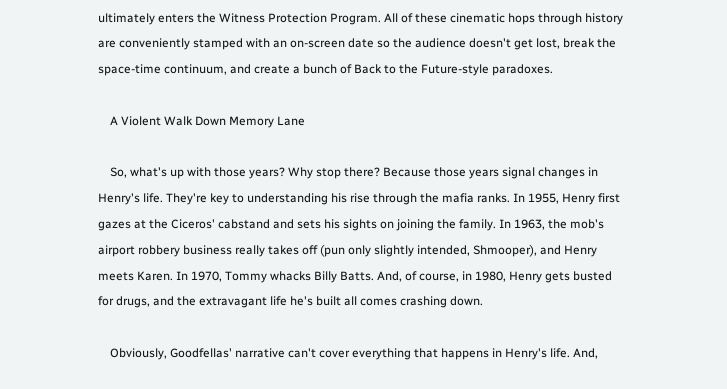ultimately enters the Witness Protection Program. All of these cinematic hops through history are conveniently stamped with an on-screen date so the audience doesn't get lost, break the space-time continuum, and create a bunch of Back to the Future-style paradoxes.

    A Violent Walk Down Memory Lane

    So, what's up with those years? Why stop there? Because those years signal changes in Henry's life. They're key to understanding his rise through the mafia ranks. In 1955, Henry first gazes at the Ciceros' cabstand and sets his sights on joining the family. In 1963, the mob's airport robbery business really takes off (pun only slightly intended, Shmooper), and Henry meets Karen. In 1970, Tommy whacks Billy Batts. And, of course, in 1980, Henry gets busted for drugs, and the extravagant life he's built all comes crashing down.

    Obviously, Goodfellas' narrative can't cover everything that happens in Henry's life. And,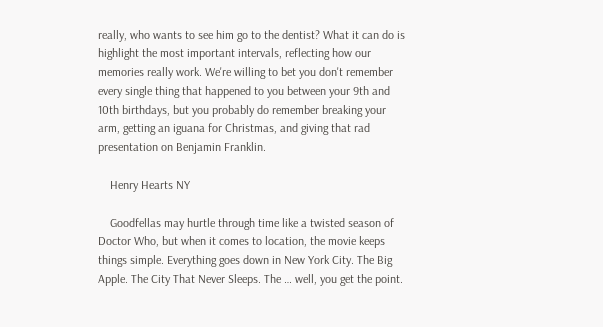really, who wants to see him go to the dentist? What it can do is highlight the most important intervals, reflecting how our memories really work. We're willing to bet you don't remember every single thing that happened to you between your 9th and 10th birthdays, but you probably do remember breaking your arm, getting an iguana for Christmas, and giving that rad presentation on Benjamin Franklin.

    Henry Hearts NY

    Goodfellas may hurtle through time like a twisted season of Doctor Who, but when it comes to location, the movie keeps things simple. Everything goes down in New York City. The Big Apple. The City That Never Sleeps. The … well, you get the point.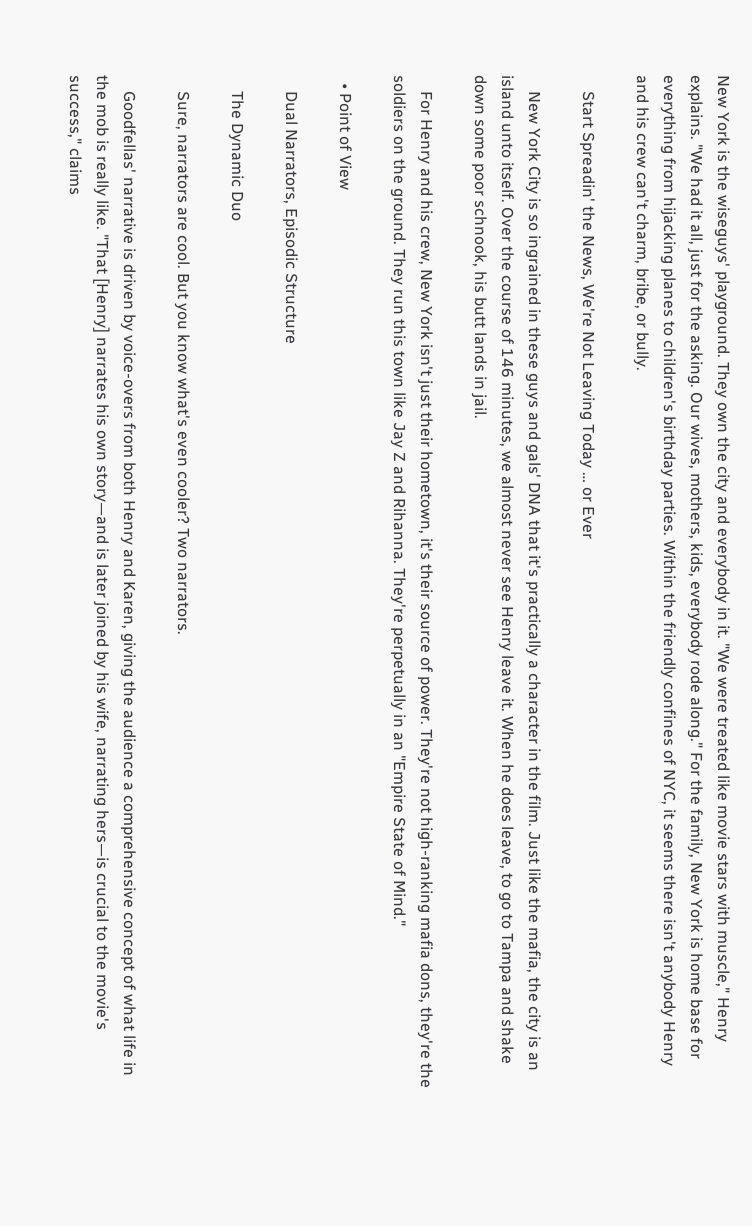New York is the wiseguys' playground. They own the city and everybody in it. "We were treated like movie stars with muscle," Henry explains. "We had it all, just for the asking. Our wives, mothers, kids, everybody rode along." For the family, New York is home base for everything from hijacking planes to children's birthday parties. Within the friendly confines of NYC, it seems there isn't anybody Henry and his crew can't charm, bribe, or bully.

    Start Spreadin' the News, We're Not Leaving Today … or Ever

    New York City is so ingrained in these guys and gals' DNA that it's practically a character in the film. Just like the mafia, the city is an island unto itself. Over the course of 146 minutes, we almost never see Henry leave it. When he does leave, to go to Tampa and shake down some poor schnook, his butt lands in jail.

    For Henry and his crew, New York isn't just their hometown, it's their source of power. They're not high-ranking mafia dons, they're the soldiers on the ground. They run this town like Jay Z and Rihanna. They're perpetually in an "Empire State of Mind."

  • Point of View

    Dual Narrators, Episodic Structure

    The Dynamic Duo

    Sure, narrators are cool. But you know what's even cooler? Two narrators.

    Goodfellas' narrative is driven by voice-overs from both Henry and Karen, giving the audience a comprehensive concept of what life in the mob is really like. "That [Henry] narrates his own story—and is later joined by his wife, narrating hers—is crucial to the movie's success," claims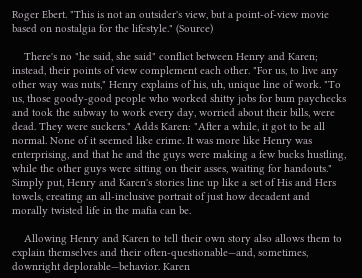Roger Ebert. "This is not an outsider's view, but a point-of-view movie based on nostalgia for the lifestyle." (Source)

    There's no "he said, she said" conflict between Henry and Karen; instead, their points of view complement each other. "For us, to live any other way was nuts," Henry explains of his, uh, unique line of work. "To us, those goody-good people who worked shitty jobs for bum paychecks and took the subway to work every day, worried about their bills, were dead. They were suckers." Adds Karen: "After a while, it got to be all normal. None of it seemed like crime. It was more like Henry was enterprising, and that he and the guys were making a few bucks hustling, while the other guys were sitting on their asses, waiting for handouts." Simply put, Henry and Karen's stories line up like a set of His and Hers towels, creating an all-inclusive portrait of just how decadent and morally twisted life in the mafia can be.

    Allowing Henry and Karen to tell their own story also allows them to explain themselves and their often-questionable—and, sometimes, downright deplorable—behavior. Karen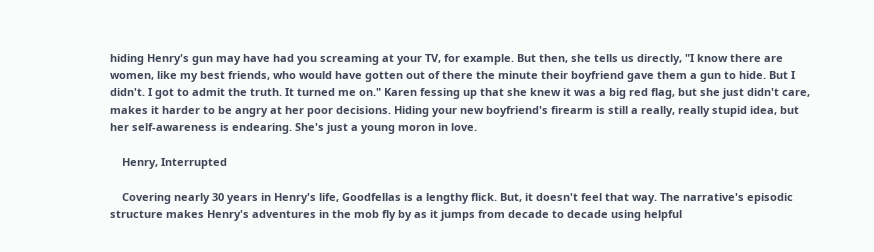hiding Henry's gun may have had you screaming at your TV, for example. But then, she tells us directly, "I know there are women, like my best friends, who would have gotten out of there the minute their boyfriend gave them a gun to hide. But I didn't. I got to admit the truth. It turned me on." Karen fessing up that she knew it was a big red flag, but she just didn't care, makes it harder to be angry at her poor decisions. Hiding your new boyfriend's firearm is still a really, really stupid idea, but her self-awareness is endearing. She's just a young moron in love.

    Henry, Interrupted

    Covering nearly 30 years in Henry's life, Goodfellas is a lengthy flick. But, it doesn't feel that way. The narrative's episodic structure makes Henry's adventures in the mob fly by as it jumps from decade to decade using helpful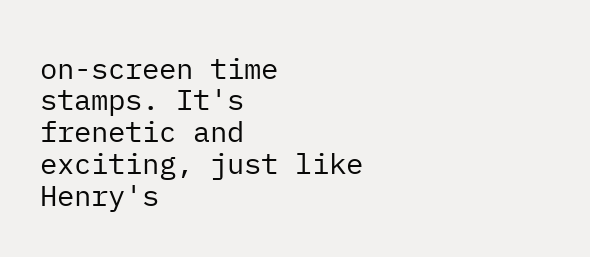on-screen time stamps. It's frenetic and exciting, just like Henry's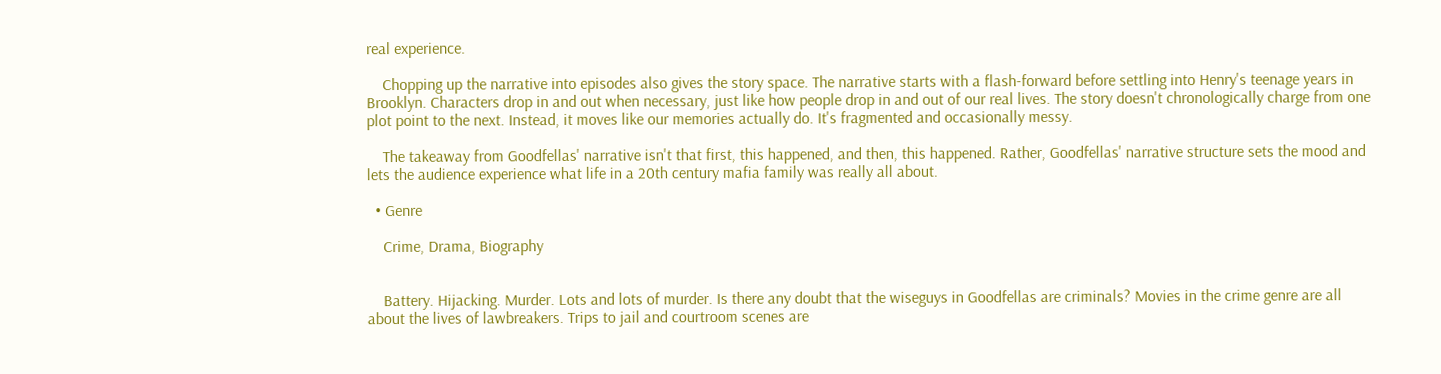real experience.

    Chopping up the narrative into episodes also gives the story space. The narrative starts with a flash-forward before settling into Henry's teenage years in Brooklyn. Characters drop in and out when necessary, just like how people drop in and out of our real lives. The story doesn't chronologically charge from one plot point to the next. Instead, it moves like our memories actually do. It's fragmented and occasionally messy.

    The takeaway from Goodfellas' narrative isn't that first, this happened, and then, this happened. Rather, Goodfellas' narrative structure sets the mood and lets the audience experience what life in a 20th century mafia family was really all about.

  • Genre

    Crime, Drama, Biography


    Battery. Hijacking. Murder. Lots and lots of murder. Is there any doubt that the wiseguys in Goodfellas are criminals? Movies in the crime genre are all about the lives of lawbreakers. Trips to jail and courtroom scenes are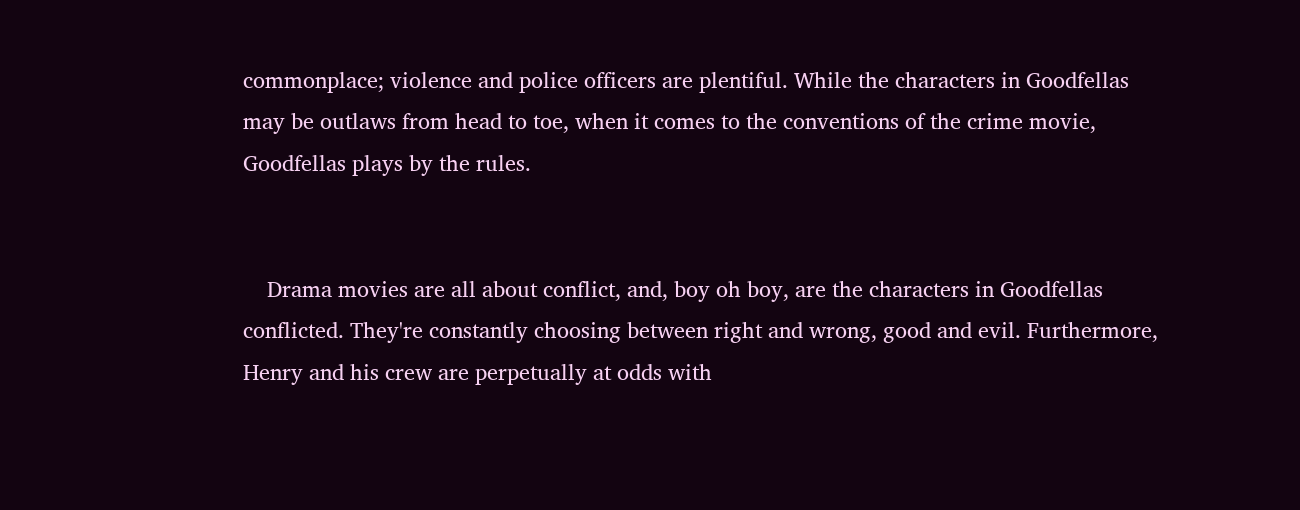commonplace; violence and police officers are plentiful. While the characters in Goodfellas may be outlaws from head to toe, when it comes to the conventions of the crime movie, Goodfellas plays by the rules.


    Drama movies are all about conflict, and, boy oh boy, are the characters in Goodfellas conflicted. They're constantly choosing between right and wrong, good and evil. Furthermore, Henry and his crew are perpetually at odds with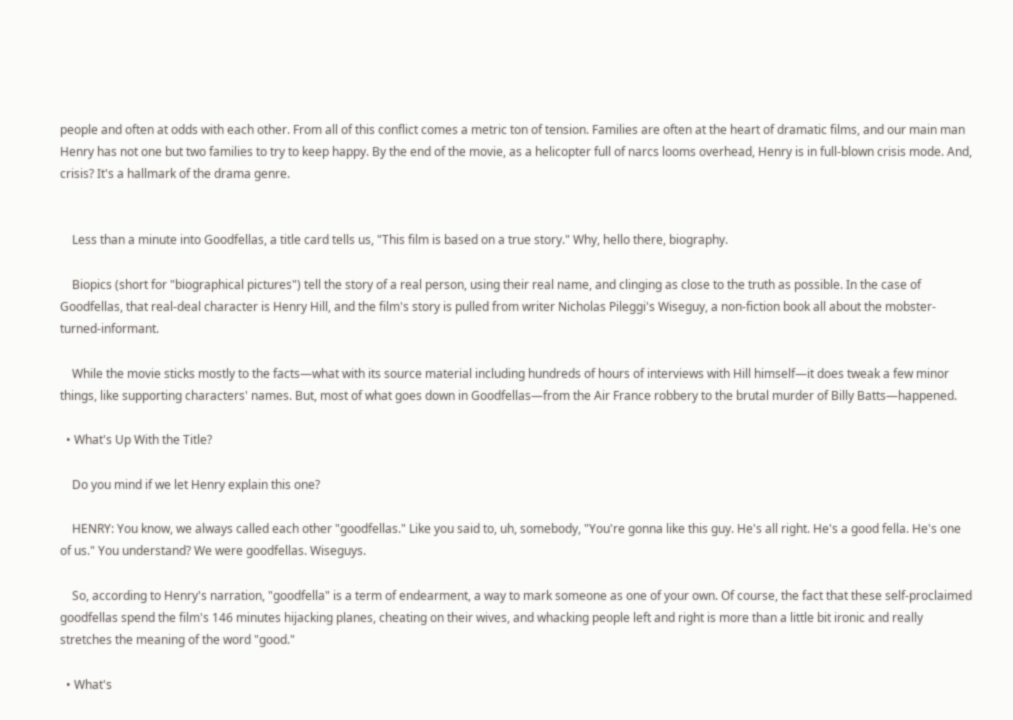people and often at odds with each other. From all of this conflict comes a metric ton of tension. Families are often at the heart of dramatic films, and our main man Henry has not one but two families to try to keep happy. By the end of the movie, as a helicopter full of narcs looms overhead, Henry is in full-blown crisis mode. And, crisis? It's a hallmark of the drama genre.


    Less than a minute into Goodfellas, a title card tells us, "This film is based on a true story." Why, hello there, biography.

    Biopics (short for "biographical pictures") tell the story of a real person, using their real name, and clinging as close to the truth as possible. In the case of Goodfellas, that real-deal character is Henry Hill, and the film's story is pulled from writer Nicholas Pileggi's Wiseguy, a non-fiction book all about the mobster-turned-informant.

    While the movie sticks mostly to the facts—what with its source material including hundreds of hours of interviews with Hill himself—it does tweak a few minor things, like supporting characters' names. But, most of what goes down in Goodfellas—from the Air France robbery to the brutal murder of Billy Batts—happened.

  • What's Up With the Title?

    Do you mind if we let Henry explain this one?

    HENRY: You know, we always called each other "goodfellas." Like you said to, uh, somebody, "You're gonna like this guy. He's all right. He's a good fella. He's one of us." You understand? We were goodfellas. Wiseguys.

    So, according to Henry's narration, "goodfella" is a term of endearment, a way to mark someone as one of your own. Of course, the fact that these self-proclaimed goodfellas spend the film's 146 minutes hijacking planes, cheating on their wives, and whacking people left and right is more than a little bit ironic and really stretches the meaning of the word "good."

  • What's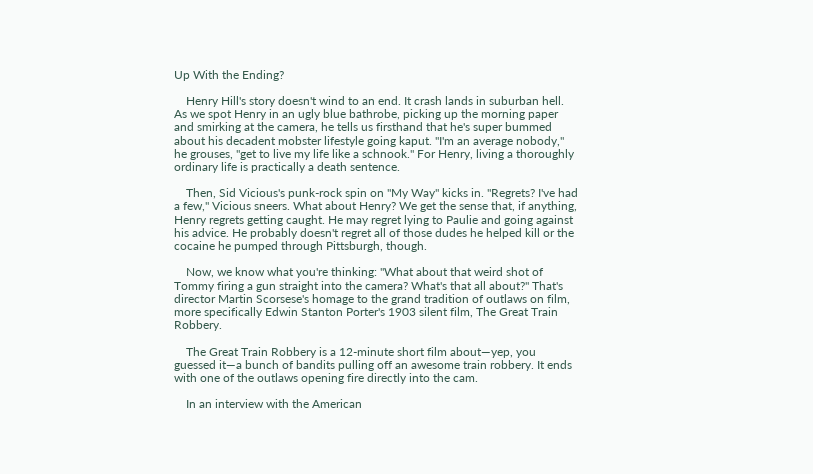Up With the Ending?

    Henry Hill's story doesn't wind to an end. It crash lands in suburban hell. As we spot Henry in an ugly blue bathrobe, picking up the morning paper and smirking at the camera, he tells us firsthand that he's super bummed about his decadent mobster lifestyle going kaput. "I'm an average nobody," he grouses, "get to live my life like a schnook." For Henry, living a thoroughly ordinary life is practically a death sentence.

    Then, Sid Vicious's punk-rock spin on "My Way" kicks in. "Regrets? I've had a few," Vicious sneers. What about Henry? We get the sense that, if anything, Henry regrets getting caught. He may regret lying to Paulie and going against his advice. He probably doesn't regret all of those dudes he helped kill or the cocaine he pumped through Pittsburgh, though.

    Now, we know what you're thinking: "What about that weird shot of Tommy firing a gun straight into the camera? What's that all about?" That's director Martin Scorsese's homage to the grand tradition of outlaws on film, more specifically Edwin Stanton Porter's 1903 silent film, The Great Train Robbery.

    The Great Train Robbery is a 12-minute short film about—yep, you guessed it—a bunch of bandits pulling off an awesome train robbery. It ends with one of the outlaws opening fire directly into the cam.

    In an interview with the American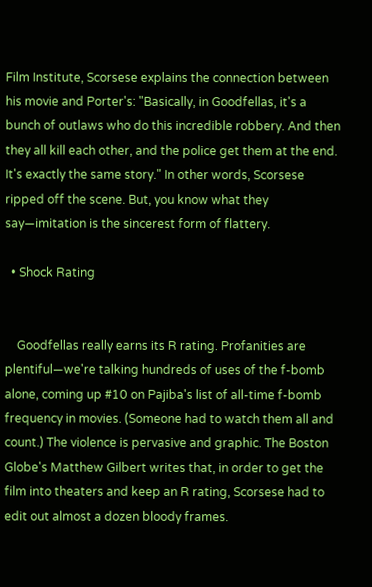Film Institute, Scorsese explains the connection between his movie and Porter's: "Basically, in Goodfellas, it's a bunch of outlaws who do this incredible robbery. And then they all kill each other, and the police get them at the end. It's exactly the same story." In other words, Scorsese ripped off the scene. But, you know what they say—imitation is the sincerest form of flattery.

  • Shock Rating


    Goodfellas really earns its R rating. Profanities are plentiful—we're talking hundreds of uses of the f-bomb alone, coming up #10 on Pajiba's list of all-time f-bomb frequency in movies. (Someone had to watch them all and count.) The violence is pervasive and graphic. The Boston Globe's Matthew Gilbert writes that, in order to get the film into theaters and keep an R rating, Scorsese had to edit out almost a dozen bloody frames.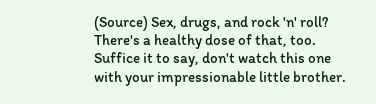(Source) Sex, drugs, and rock 'n' roll? There's a healthy dose of that, too. Suffice it to say, don't watch this one with your impressionable little brother.